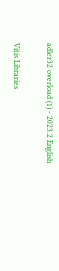adler32 overload (1) - 2023.2 English

Vitis Libraries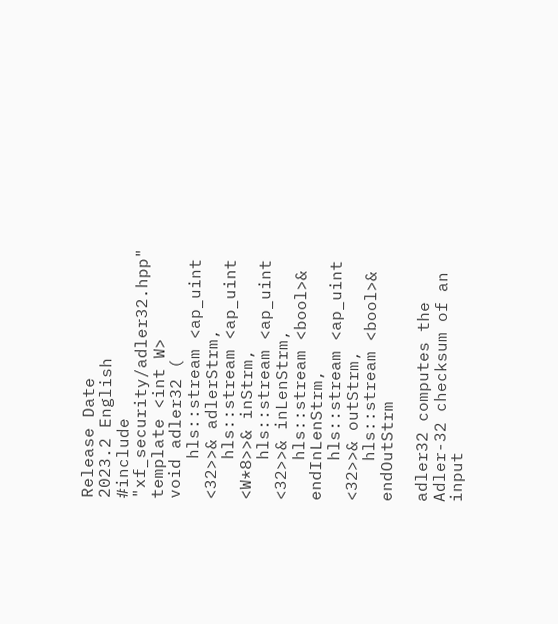Release Date
2023.2 English
#include "xf_security/adler32.hpp"
template <int W>
void adler32 (
    hls::stream <ap_uint <32>>& adlerStrm,
    hls::stream <ap_uint <W*8>>& inStrm,
    hls::stream <ap_uint <32>>& inLenStrm,
    hls::stream <bool>& endInLenStrm,
    hls::stream <ap_uint <32>>& outStrm,
    hls::stream <bool>& endOutStrm

adler32 computes the Adler-32 checksum of an input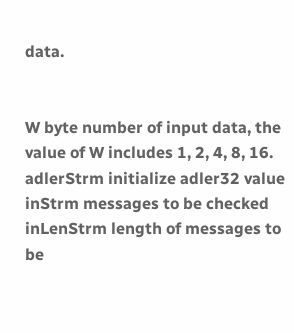data.


W byte number of input data, the value of W includes 1, 2, 4, 8, 16.
adlerStrm initialize adler32 value
inStrm messages to be checked
inLenStrm length of messages to be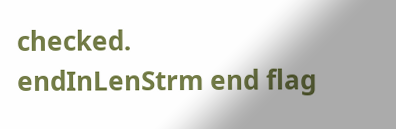checked.
endInLenStrm end flag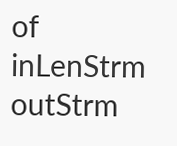of inLenStrm
outStrm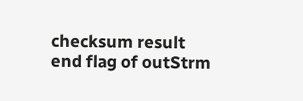checksum result
end flag of outStrm